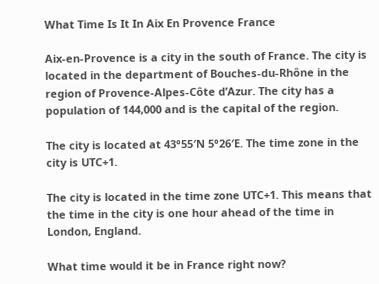What Time Is It In Aix En Provence France

Aix-en-Provence is a city in the south of France. The city is located in the department of Bouches-du-Rhône in the region of Provence-Alpes-Côte d’Azur. The city has a population of 144,000 and is the capital of the region.

The city is located at 43°55′N 5°26′E. The time zone in the city is UTC+1.

The city is located in the time zone UTC+1. This means that the time in the city is one hour ahead of the time in London, England.

What time would it be in France right now?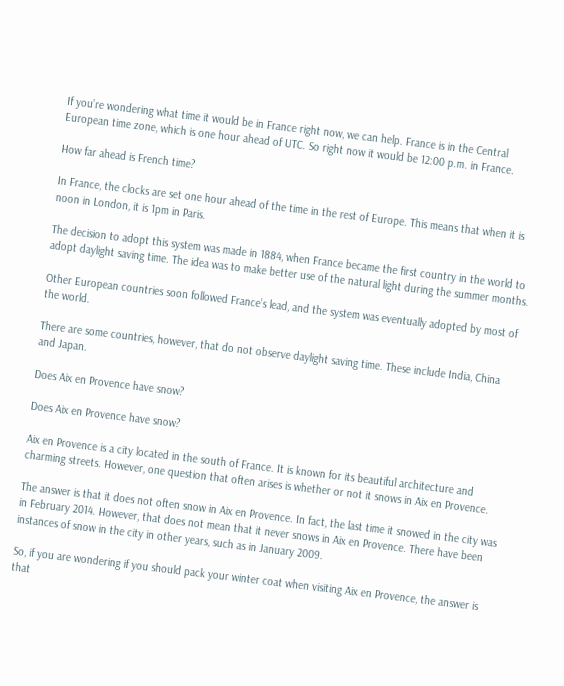If you’re wondering what time it would be in France right now, we can help. France is in the Central European time zone, which is one hour ahead of UTC. So right now it would be 12:00 p.m. in France.

How far ahead is French time?

In France, the clocks are set one hour ahead of the time in the rest of Europe. This means that when it is noon in London, it is 1pm in Paris.

The decision to adopt this system was made in 1884, when France became the first country in the world to adopt daylight saving time. The idea was to make better use of the natural light during the summer months.

Other European countries soon followed France’s lead, and the system was eventually adopted by most of the world.

There are some countries, however, that do not observe daylight saving time. These include India, China and Japan.

Does Aix en Provence have snow?

Does Aix en Provence have snow?

Aix en Provence is a city located in the south of France. It is known for its beautiful architecture and charming streets. However, one question that often arises is whether or not it snows in Aix en Provence.

The answer is that it does not often snow in Aix en Provence. In fact, the last time it snowed in the city was in February 2014. However, that does not mean that it never snows in Aix en Provence. There have been instances of snow in the city in other years, such as in January 2009.

So, if you are wondering if you should pack your winter coat when visiting Aix en Provence, the answer is that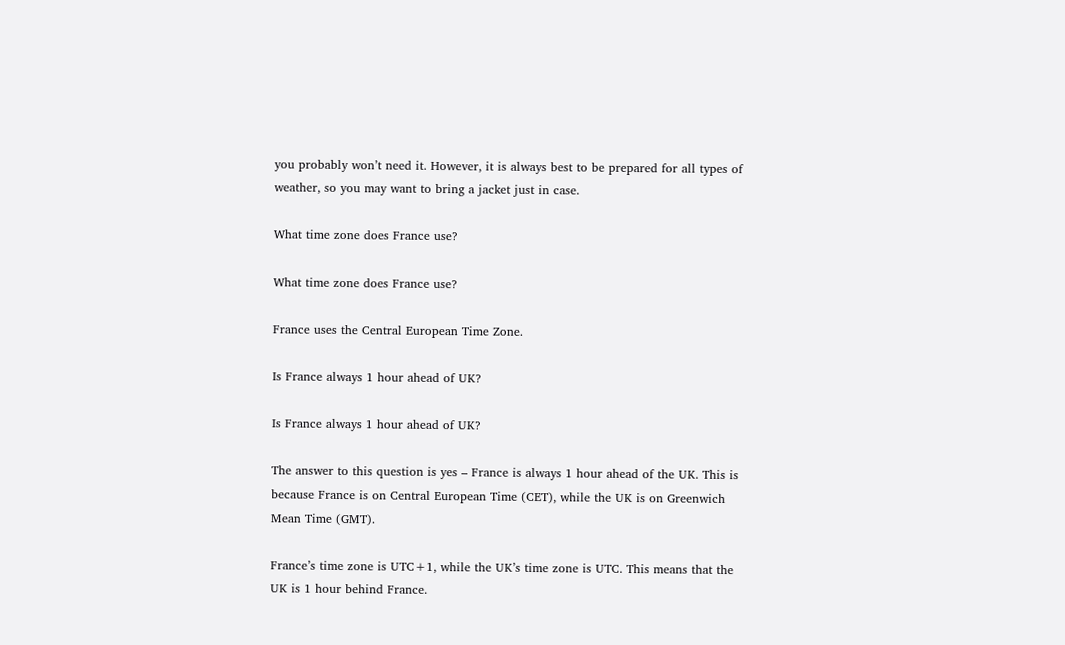you probably won’t need it. However, it is always best to be prepared for all types of weather, so you may want to bring a jacket just in case.

What time zone does France use?

What time zone does France use?

France uses the Central European Time Zone.

Is France always 1 hour ahead of UK?

Is France always 1 hour ahead of UK?

The answer to this question is yes – France is always 1 hour ahead of the UK. This is because France is on Central European Time (CET), while the UK is on Greenwich Mean Time (GMT).

France’s time zone is UTC+1, while the UK’s time zone is UTC. This means that the UK is 1 hour behind France.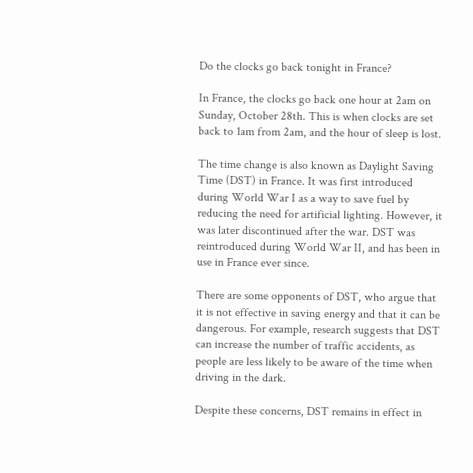Do the clocks go back tonight in France?

In France, the clocks go back one hour at 2am on Sunday, October 28th. This is when clocks are set back to 1am from 2am, and the hour of sleep is lost.

The time change is also known as Daylight Saving Time (DST) in France. It was first introduced during World War I as a way to save fuel by reducing the need for artificial lighting. However, it was later discontinued after the war. DST was reintroduced during World War II, and has been in use in France ever since.

There are some opponents of DST, who argue that it is not effective in saving energy and that it can be dangerous. For example, research suggests that DST can increase the number of traffic accidents, as people are less likely to be aware of the time when driving in the dark.

Despite these concerns, DST remains in effect in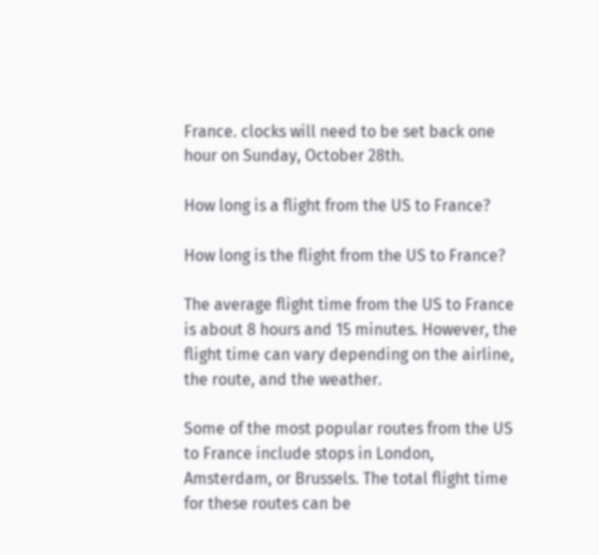France. clocks will need to be set back one hour on Sunday, October 28th.

How long is a flight from the US to France?

How long is the flight from the US to France?

The average flight time from the US to France is about 8 hours and 15 minutes. However, the flight time can vary depending on the airline, the route, and the weather.

Some of the most popular routes from the US to France include stops in London, Amsterdam, or Brussels. The total flight time for these routes can be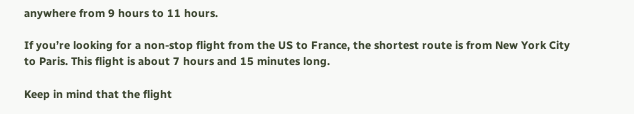anywhere from 9 hours to 11 hours.

If you’re looking for a non-stop flight from the US to France, the shortest route is from New York City to Paris. This flight is about 7 hours and 15 minutes long.

Keep in mind that the flight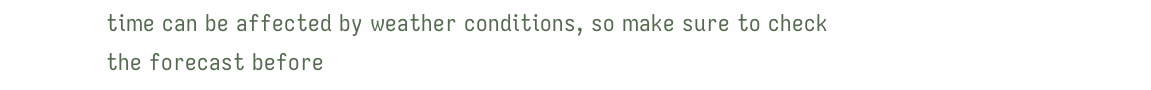time can be affected by weather conditions, so make sure to check the forecast before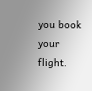you book your flight.